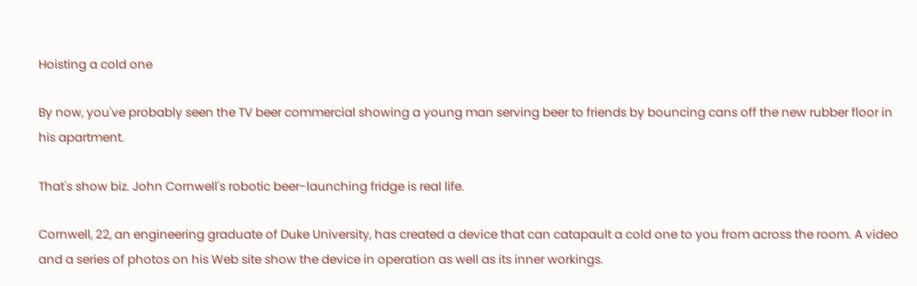Hoisting a cold one

By now, you've probably seen the TV beer commercial showing a young man serving beer to friends by bouncing cans off the new rubber floor in his apartment.

That's show biz. John Cornwell's robotic beer-launching fridge is real life.

Cornwell, 22, an engineering graduate of Duke University, has created a device that can catapault a cold one to you from across the room. A video and a series of photos on his Web site show the device in operation as well as its inner workings.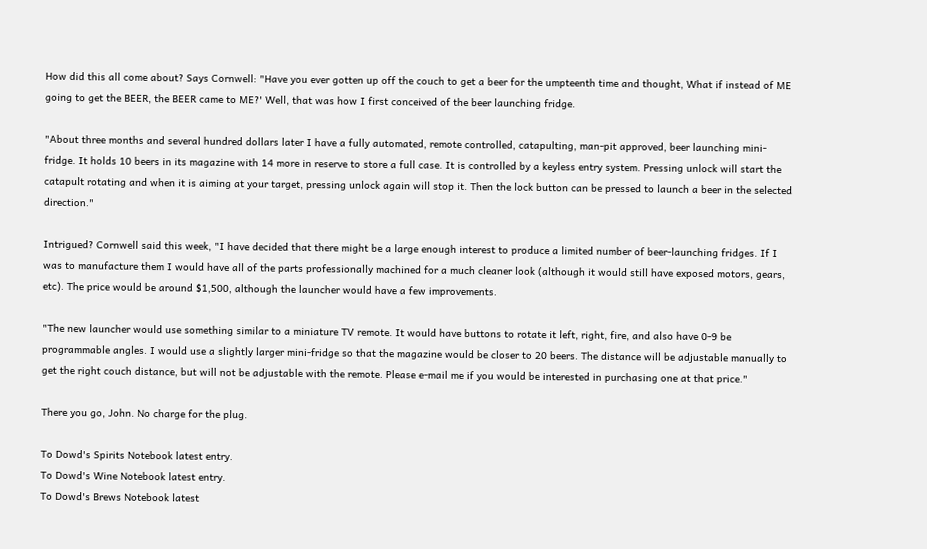How did this all come about? Says Cornwell: "Have you ever gotten up off the couch to get a beer for the umpteenth time and thought, What if instead of ME going to get the BEER, the BEER came to ME?' Well, that was how I first conceived of the beer launching fridge.

"About three months and several hundred dollars later I have a fully automated, remote controlled, catapulting, man-pit approved, beer launching mini-fridge. It holds 10 beers in its magazine with 14 more in reserve to store a full case. It is controlled by a keyless entry system. Pressing unlock will start the catapult rotating and when it is aiming at your target, pressing unlock again will stop it. Then the lock button can be pressed to launch a beer in the selected direction."

Intrigued? Cornwell said this week, "I have decided that there might be a large enough interest to produce a limited number of beer-launching fridges. If I was to manufacture them I would have all of the parts professionally machined for a much cleaner look (although it would still have exposed motors, gears, etc). The price would be around $1,500, although the launcher would have a few improvements.

"The new launcher would use something similar to a miniature TV remote. It would have buttons to rotate it left, right, fire, and also have 0-9 be programmable angles. I would use a slightly larger mini-fridge so that the magazine would be closer to 20 beers. The distance will be adjustable manually to get the right couch distance, but will not be adjustable with the remote. Please e-mail me if you would be interested in purchasing one at that price."

There you go, John. No charge for the plug.

To Dowd's Spirits Notebook latest entry.
To Dowd's Wine Notebook latest entry.
To Dowd's Brews Notebook latest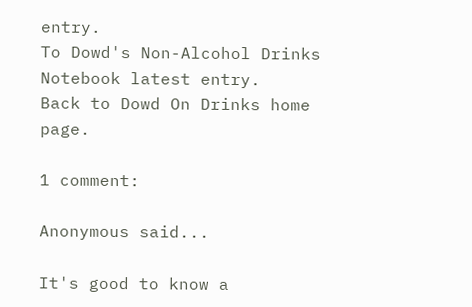entry.
To Dowd's Non-Alcohol Drinks Notebook latest entry.
Back to Dowd On Drinks home page.

1 comment:

Anonymous said...

It's good to know a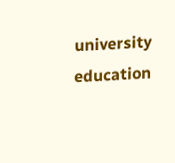university education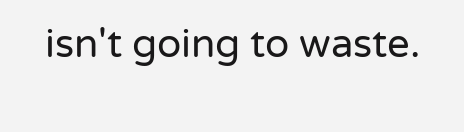isn't going to waste.